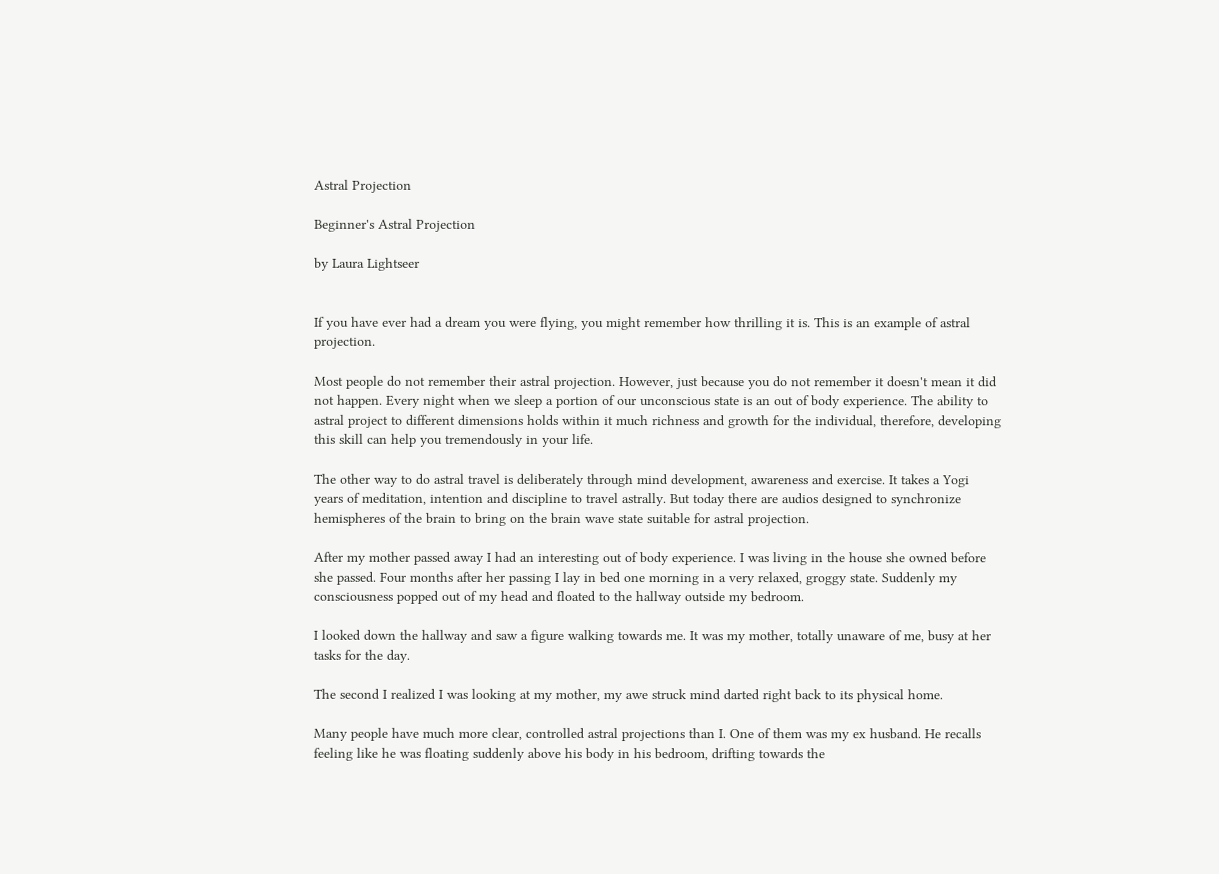Astral Projection

Beginner's Astral Projection

by Laura Lightseer


If you have ever had a dream you were flying, you might remember how thrilling it is. This is an example of astral projection.

Most people do not remember their astral projection. However, just because you do not remember it doesn't mean it did not happen. Every night when we sleep a portion of our unconscious state is an out of body experience. The ability to astral project to different dimensions holds within it much richness and growth for the individual, therefore, developing this skill can help you tremendously in your life.

The other way to do astral travel is deliberately through mind development, awareness and exercise. It takes a Yogi years of meditation, intention and discipline to travel astrally. But today there are audios designed to synchronize hemispheres of the brain to bring on the brain wave state suitable for astral projection.

After my mother passed away I had an interesting out of body experience. I was living in the house she owned before she passed. Four months after her passing I lay in bed one morning in a very relaxed, groggy state. Suddenly my consciousness popped out of my head and floated to the hallway outside my bedroom.

I looked down the hallway and saw a figure walking towards me. It was my mother, totally unaware of me, busy at her tasks for the day.

The second I realized I was looking at my mother, my awe struck mind darted right back to its physical home.

Many people have much more clear, controlled astral projections than I. One of them was my ex husband. He recalls feeling like he was floating suddenly above his body in his bedroom, drifting towards the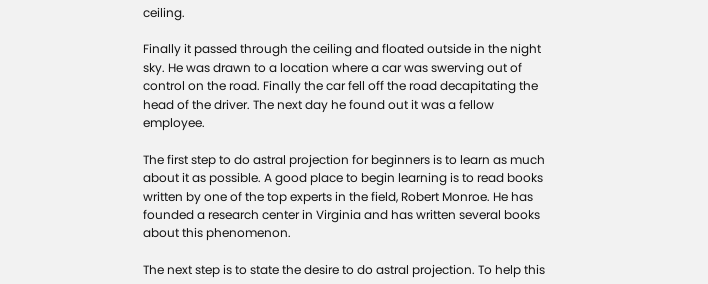ceiling.

Finally it passed through the ceiling and floated outside in the night sky. He was drawn to a location where a car was swerving out of control on the road. Finally the car fell off the road decapitating the head of the driver. The next day he found out it was a fellow employee.

The first step to do astral projection for beginners is to learn as much about it as possible. A good place to begin learning is to read books written by one of the top experts in the field, Robert Monroe. He has founded a research center in Virginia and has written several books about this phenomenon.

The next step is to state the desire to do astral projection. To help this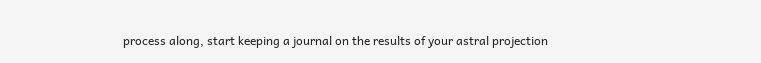process along, start keeping a journal on the results of your astral projection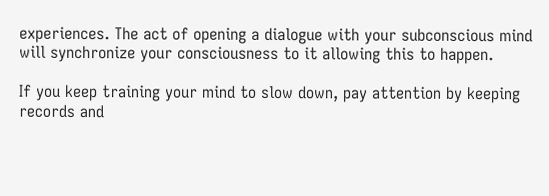experiences. The act of opening a dialogue with your subconscious mind will synchronize your consciousness to it allowing this to happen.

If you keep training your mind to slow down, pay attention by keeping records and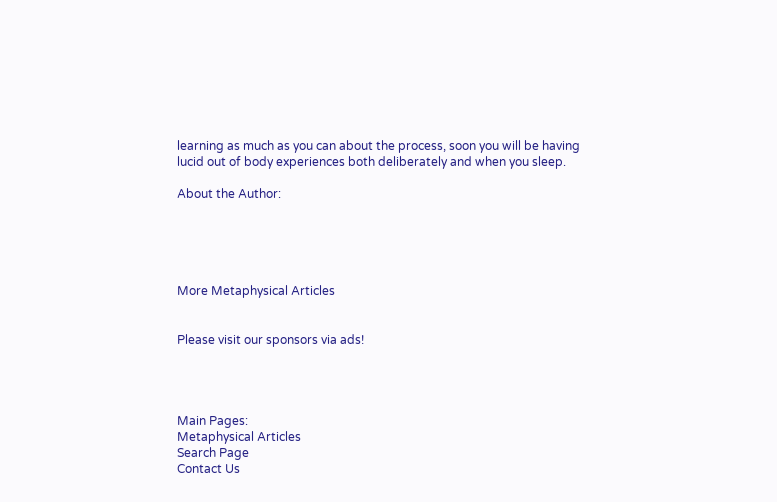learning as much as you can about the process, soon you will be having lucid out of body experiences both deliberately and when you sleep.

About the Author:





More Metaphysical Articles


Please visit our sponsors via ads!




Main Pages:
Metaphysical Articles
Search Page
Contact Us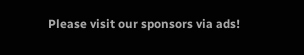Please visit our sponsors via ads!